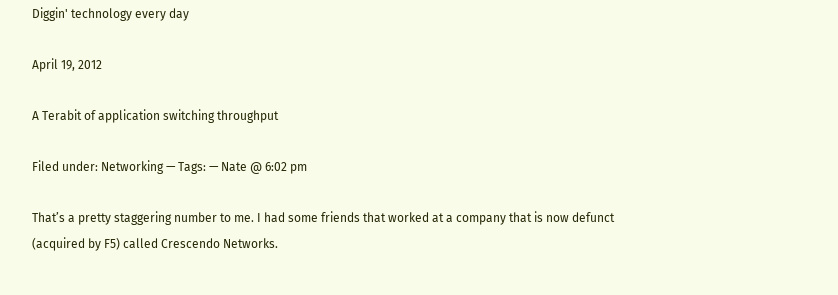Diggin' technology every day

April 19, 2012

A Terabit of application switching throughput

Filed under: Networking — Tags: — Nate @ 6:02 pm

That’s a pretty staggering number to me. I had some friends that worked at a company that is now defunct (acquired by F5) called Crescendo Networks.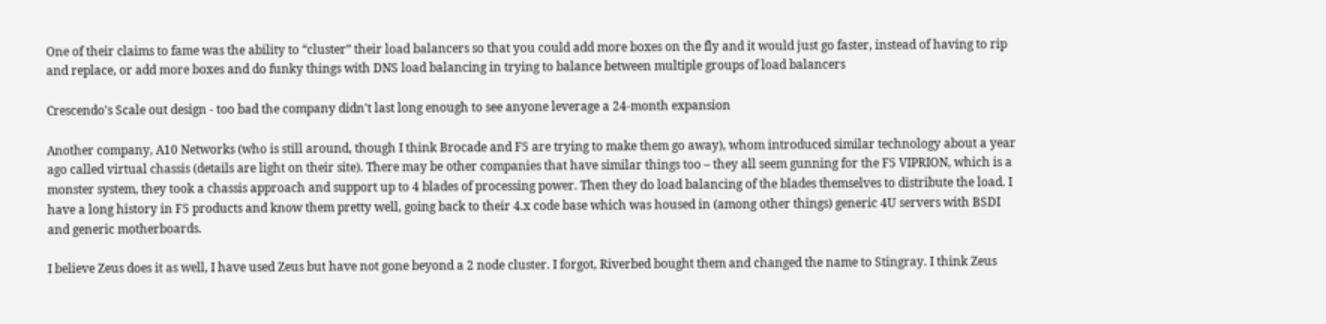One of their claims to fame was the ability to “cluster” their load balancers so that you could add more boxes on the fly and it would just go faster, instead of having to rip and replace, or add more boxes and do funky things with DNS load balancing in trying to balance between multiple groups of load balancers

Crescendo's Scale out design - too bad the company didn't last long enough to see anyone leverage a 24-month expansion

Another company, A10 Networks (who is still around, though I think Brocade and F5 are trying to make them go away), whom introduced similar technology about a year ago called virtual chassis (details are light on their site). There may be other companies that have similar things too – they all seem gunning for the F5 VIPRION, which is a monster system, they took a chassis approach and support up to 4 blades of processing power. Then they do load balancing of the blades themselves to distribute the load. I have a long history in F5 products and know them pretty well, going back to their 4.x code base which was housed in (among other things) generic 4U servers with BSDI and generic motherboards.

I believe Zeus does it as well, I have used Zeus but have not gone beyond a 2 node cluster. I forgot, Riverbed bought them and changed the name to Stingray. I think Zeus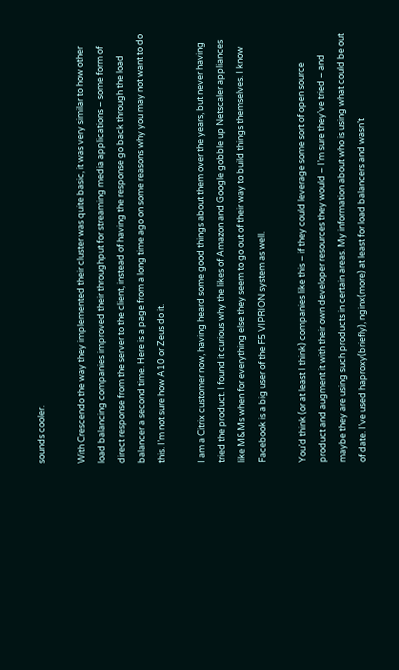sounds cooler.

With Crescendo the way they implemented their cluster was quite basic, it was very similar to how other load balancing companies improved their throughput for streaming media applications – some form of direct response from the server to the client, instead of having the response go back through the load balancer a second time. Here is a page from a long time ago on some reasons why you may not want to do this. I’m not sure how A10 or Zeus do it.

I am a Citrix customer now, having heard some good things about them over the years, but never having tried the product. I found it curious why the likes of Amazon and Google gobble up Netscaler appliances like M&Ms when for everything else they seem to go out of their way to build things themselves. I know Facebook is a big user of the F5 VIPRION system as well.

You’d think (or at least I think) companies like this – if they could leverage some sort of open source product and augment it with their own developer resources they would – I’m sure they’ve tried – and maybe they are using such products in certain areas. My information about who is using what could be out of date. I’ve used haproxy(briefly), nginx(more) at least for load balancers and wasn’t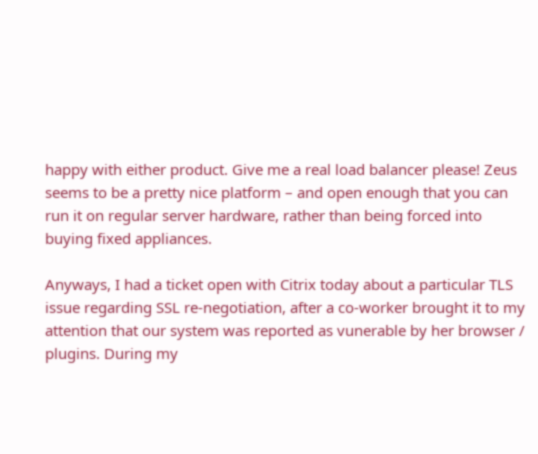happy with either product. Give me a real load balancer please! Zeus seems to be a pretty nice platform – and open enough that you can run it on regular server hardware, rather than being forced into buying fixed appliances.

Anyways, I had a ticket open with Citrix today about a particular TLS issue regarding SSL re-negotiation, after a co-worker brought it to my attention that our system was reported as vunerable by her browser / plugins. During my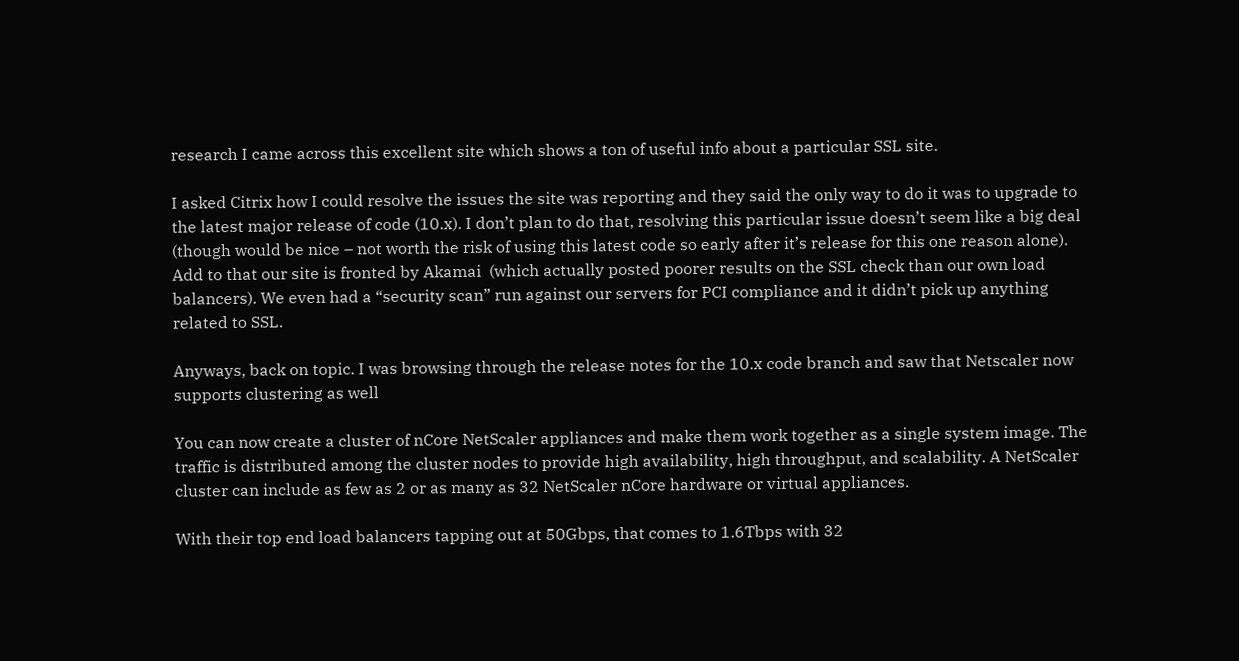research I came across this excellent site which shows a ton of useful info about a particular SSL site.

I asked Citrix how I could resolve the issues the site was reporting and they said the only way to do it was to upgrade to the latest major release of code (10.x). I don’t plan to do that, resolving this particular issue doesn’t seem like a big deal (though would be nice – not worth the risk of using this latest code so early after it’s release for this one reason alone). Add to that our site is fronted by Akamai  (which actually posted poorer results on the SSL check than our own load balancers). We even had a “security scan” run against our servers for PCI compliance and it didn’t pick up anything related to SSL.

Anyways, back on topic. I was browsing through the release notes for the 10.x code branch and saw that Netscaler now supports clustering as well

You can now create a cluster of nCore NetScaler appliances and make them work together as a single system image. The traffic is distributed among the cluster nodes to provide high availability, high throughput, and scalability. A NetScaler cluster can include as few as 2 or as many as 32 NetScaler nCore hardware or virtual appliances.

With their top end load balancers tapping out at 50Gbps, that comes to 1.6Tbps with 32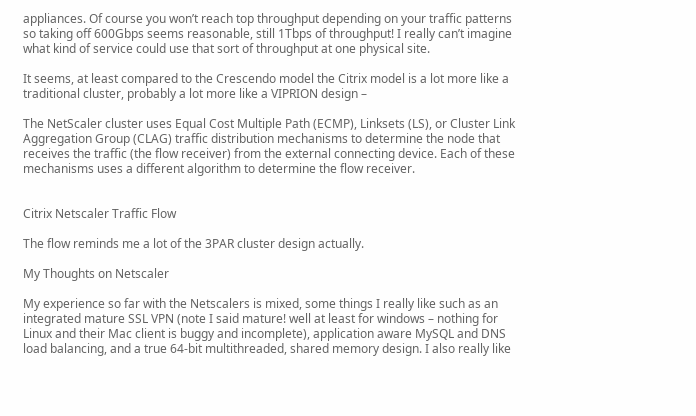appliances. Of course you won’t reach top throughput depending on your traffic patterns so taking off 600Gbps seems reasonable, still 1Tbps of throughput! I really can’t imagine what kind of service could use that sort of throughput at one physical site.

It seems, at least compared to the Crescendo model the Citrix model is a lot more like a traditional cluster, probably a lot more like a VIPRION design –

The NetScaler cluster uses Equal Cost Multiple Path (ECMP), Linksets (LS), or Cluster Link Aggregation Group (CLAG) traffic distribution mechanisms to determine the node that receives the traffic (the flow receiver) from the external connecting device. Each of these mechanisms uses a different algorithm to determine the flow receiver.


Citrix Netscaler Traffic Flow

The flow reminds me a lot of the 3PAR cluster design actually.

My Thoughts on Netscaler

My experience so far with the Netscalers is mixed, some things I really like such as an integrated mature SSL VPN (note I said mature! well at least for windows – nothing for Linux and their Mac client is buggy and incomplete), application aware MySQL and DNS load balancing, and a true 64-bit multithreaded, shared memory design. I also really like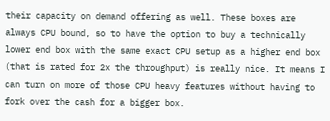their capacity on demand offering as well. These boxes are always CPU bound, so to have the option to buy a technically lower end box with the same exact CPU setup as a higher end box (that is rated for 2x the throughput) is really nice. It means I can turn on more of those CPU heavy features without having to fork over the cash for a bigger box.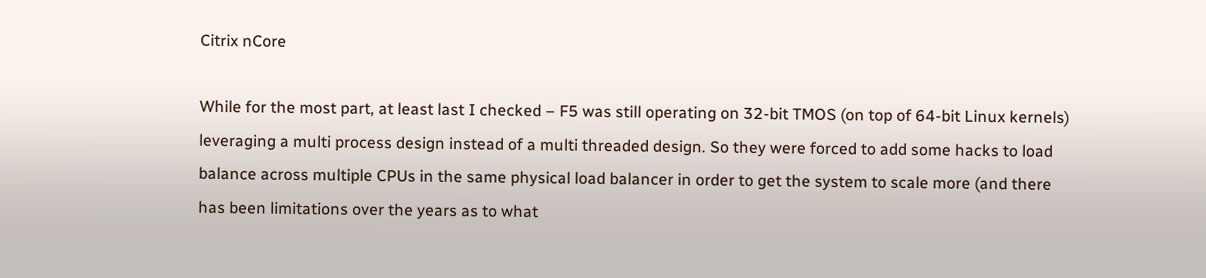Citrix nCore

While for the most part, at least last I checked – F5 was still operating on 32-bit TMOS (on top of 64-bit Linux kernels) leveraging a multi process design instead of a multi threaded design. So they were forced to add some hacks to load balance across multiple CPUs in the same physical load balancer in order to get the system to scale more (and there has been limitations over the years as to what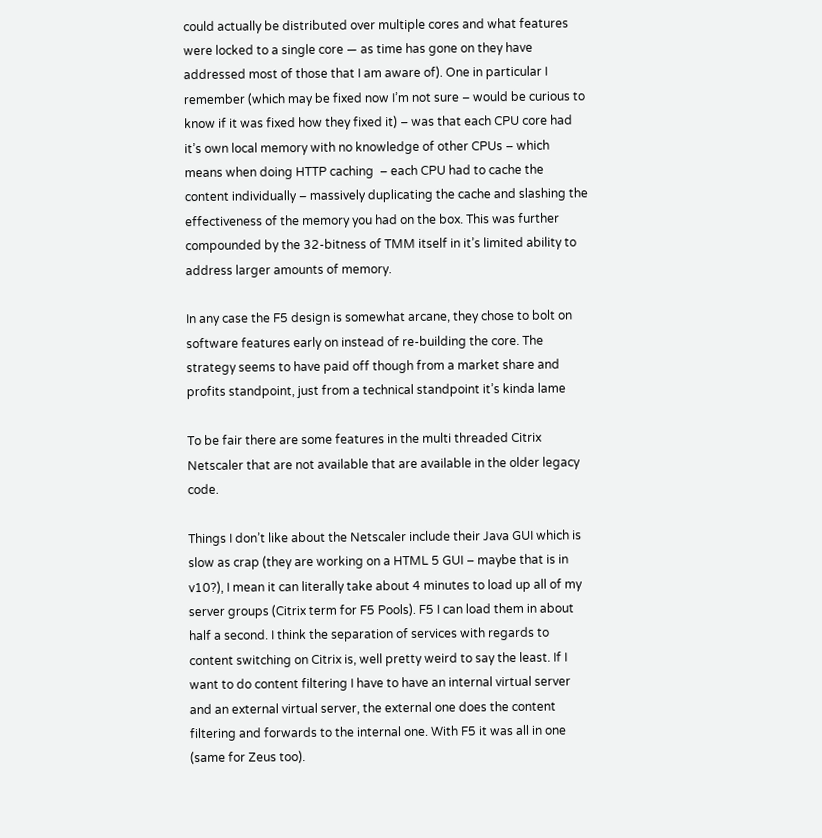could actually be distributed over multiple cores and what features were locked to a single core — as time has gone on they have addressed most of those that I am aware of). One in particular I remember (which may be fixed now I’m not sure – would be curious to know if it was fixed how they fixed it) – was that each CPU core had it’s own local memory with no knowledge of other CPUs – which means when doing HTTP caching  – each CPU had to cache the content individually – massively duplicating the cache and slashing the effectiveness of the memory you had on the box. This was further compounded by the 32-bitness of TMM itself in it’s limited ability to address larger amounts of memory.

In any case the F5 design is somewhat arcane, they chose to bolt on software features early on instead of re-building the core. The strategy seems to have paid off though from a market share and profits standpoint, just from a technical standpoint it’s kinda lame

To be fair there are some features in the multi threaded Citrix Netscaler that are not available that are available in the older legacy code.

Things I don’t like about the Netscaler include their Java GUI which is slow as crap (they are working on a HTML 5 GUI – maybe that is in v10?), I mean it can literally take about 4 minutes to load up all of my server groups (Citrix term for F5 Pools). F5 I can load them in about half a second. I think the separation of services with regards to content switching on Citrix is, well pretty weird to say the least. If I want to do content filtering I have to have an internal virtual server and an external virtual server, the external one does the content filtering and forwards to the internal one. With F5 it was all in one (same for Zeus too).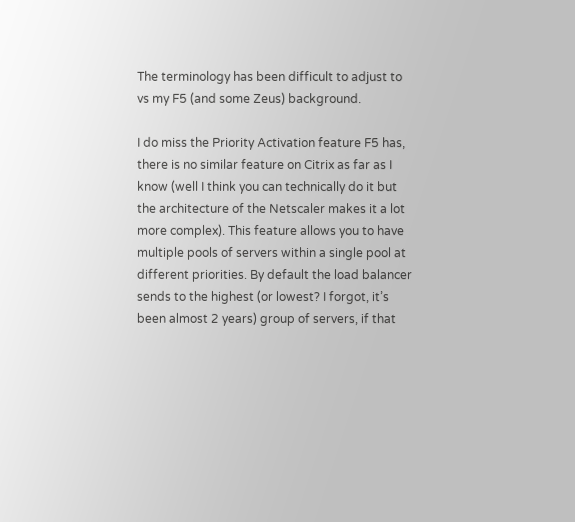The terminology has been difficult to adjust to vs my F5 (and some Zeus) background.

I do miss the Priority Activation feature F5 has, there is no similar feature on Citrix as far as I know (well I think you can technically do it but the architecture of the Netscaler makes it a lot more complex). This feature allows you to have multiple pools of servers within a single pool at different priorities. By default the load balancer sends to the highest (or lowest? I forgot, it’s been almost 2 years) group of servers, if that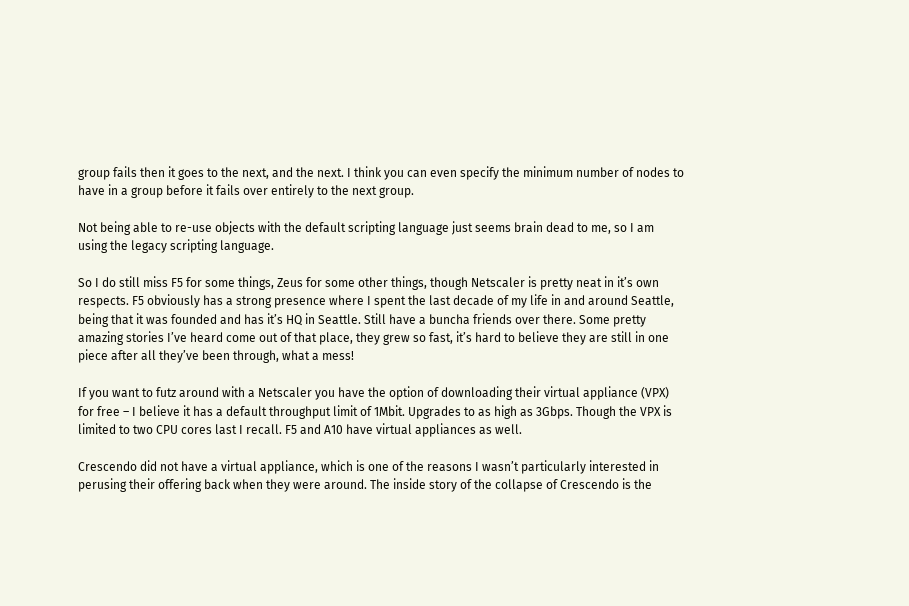group fails then it goes to the next, and the next. I think you can even specify the minimum number of nodes to have in a group before it fails over entirely to the next group.

Not being able to re-use objects with the default scripting language just seems brain dead to me, so I am using the legacy scripting language.

So I do still miss F5 for some things, Zeus for some other things, though Netscaler is pretty neat in it’s own respects. F5 obviously has a strong presence where I spent the last decade of my life in and around Seattle, being that it was founded and has it’s HQ in Seattle. Still have a buncha friends over there. Some pretty amazing stories I’ve heard come out of that place, they grew so fast, it’s hard to believe they are still in one piece after all they’ve been through, what a mess!

If you want to futz around with a Netscaler you have the option of downloading their virtual appliance (VPX) for free – I believe it has a default throughput limit of 1Mbit. Upgrades to as high as 3Gbps. Though the VPX is limited to two CPU cores last I recall. F5 and A10 have virtual appliances as well.

Crescendo did not have a virtual appliance, which is one of the reasons I wasn’t particularly interested in perusing their offering back when they were around. The inside story of the collapse of Crescendo is the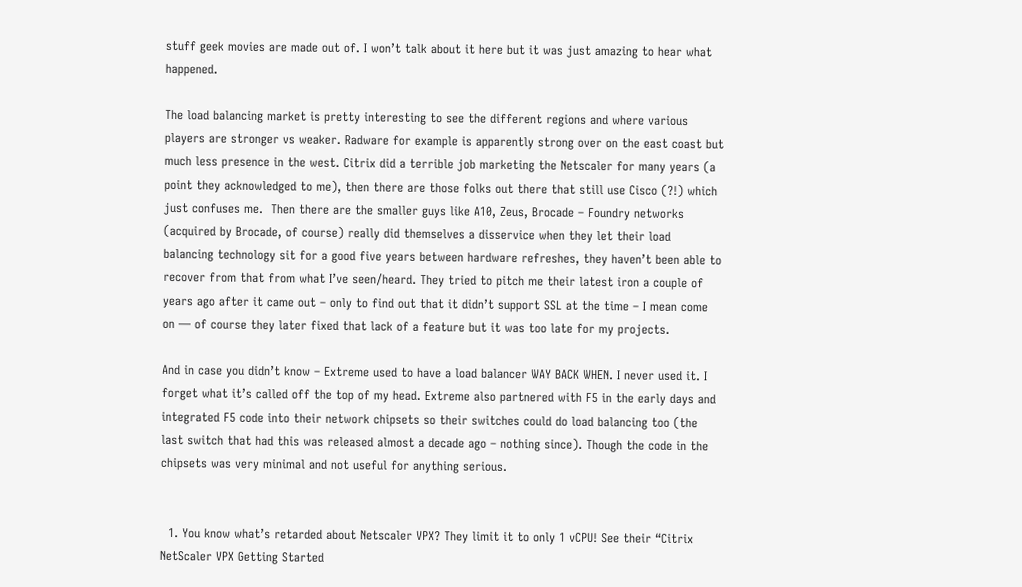stuff geek movies are made out of. I won’t talk about it here but it was just amazing to hear what happened.

The load balancing market is pretty interesting to see the different regions and where various players are stronger vs weaker. Radware for example is apparently strong over on the east coast but much less presence in the west. Citrix did a terrible job marketing the Netscaler for many years (a point they acknowledged to me), then there are those folks out there that still use Cisco (?!) which just confuses me.  Then there are the smaller guys like A10, Zeus, Brocade – Foundry networks (acquired by Brocade, of course) really did themselves a disservice when they let their load balancing technology sit for a good five years between hardware refreshes, they haven’t been able to recover from that from what I’ve seen/heard. They tried to pitch me their latest iron a couple of years ago after it came out – only to find out that it didn’t support SSL at the time – I mean come on — of course they later fixed that lack of a feature but it was too late for my projects.

And in case you didn’t know – Extreme used to have a load balancer WAY BACK WHEN. I never used it. I forget what it’s called off the top of my head. Extreme also partnered with F5 in the early days and integrated F5 code into their network chipsets so their switches could do load balancing too (the last switch that had this was released almost a decade ago – nothing since). Though the code in the chipsets was very minimal and not useful for anything serious.


  1. You know what’s retarded about Netscaler VPX? They limit it to only 1 vCPU! See their “Citrix NetScaler VPX Getting Started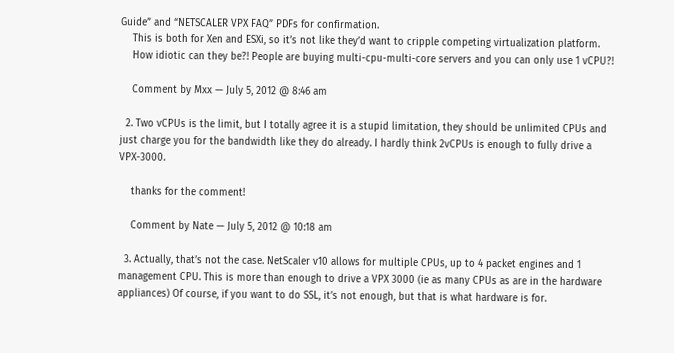Guide” and “NETSCALER VPX FAQ” PDFs for confirmation.
    This is both for Xen and ESXi, so it’s not like they’d want to cripple competing virtualization platform.
    How idiotic can they be?! People are buying multi-cpu-multi-core servers and you can only use 1 vCPU?!

    Comment by Mxx — July 5, 2012 @ 8:46 am

  2. Two vCPUs is the limit, but I totally agree it is a stupid limitation, they should be unlimited CPUs and just charge you for the bandwidth like they do already. I hardly think 2vCPUs is enough to fully drive a VPX-3000.

    thanks for the comment!

    Comment by Nate — July 5, 2012 @ 10:18 am

  3. Actually, that’s not the case. NetScaler v10 allows for multiple CPUs, up to 4 packet engines and 1 management CPU. This is more than enough to drive a VPX 3000 (ie as many CPUs as are in the hardware appliances) Of course, if you want to do SSL, it’s not enough, but that is what hardware is for.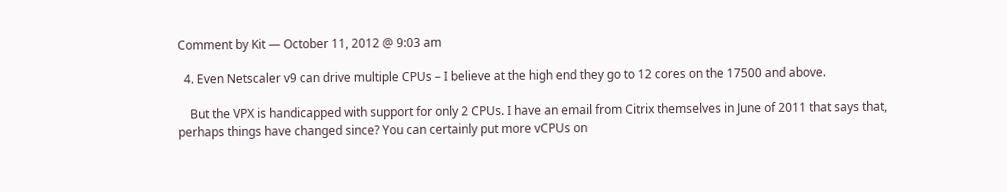Comment by Kit — October 11, 2012 @ 9:03 am

  4. Even Netscaler v9 can drive multiple CPUs – I believe at the high end they go to 12 cores on the 17500 and above.

    But the VPX is handicapped with support for only 2 CPUs. I have an email from Citrix themselves in June of 2011 that says that, perhaps things have changed since? You can certainly put more vCPUs on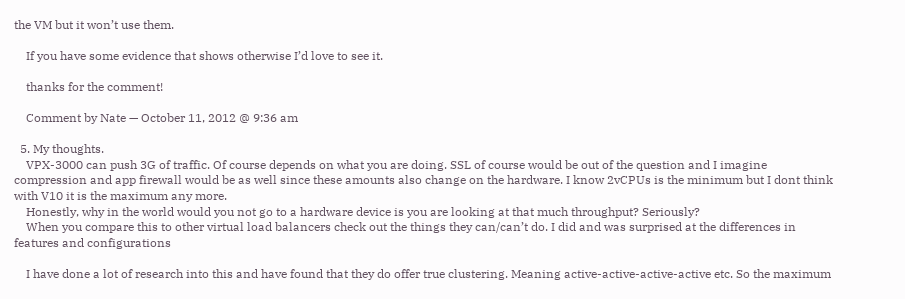the VM but it won’t use them.

    If you have some evidence that shows otherwise I’d love to see it.

    thanks for the comment!

    Comment by Nate — October 11, 2012 @ 9:36 am

  5. My thoughts.
    VPX-3000 can push 3G of traffic. Of course depends on what you are doing. SSL of course would be out of the question and I imagine compression and app firewall would be as well since these amounts also change on the hardware. I know 2vCPUs is the minimum but I dont think with V10 it is the maximum any more.
    Honestly, why in the world would you not go to a hardware device is you are looking at that much throughput? Seriously?
    When you compare this to other virtual load balancers check out the things they can/can’t do. I did and was surprised at the differences in features and configurations

    I have done a lot of research into this and have found that they do offer true clustering. Meaning active-active-active-active etc. So the maximum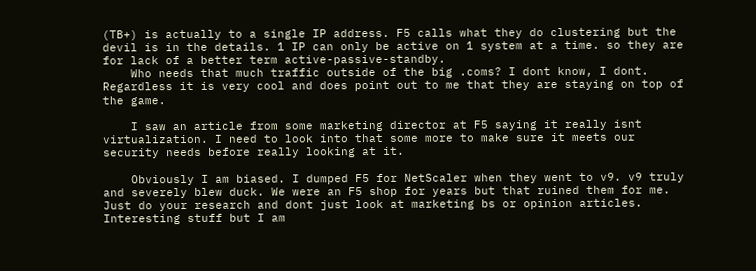(TB+) is actually to a single IP address. F5 calls what they do clustering but the devil is in the details. 1 IP can only be active on 1 system at a time. so they are for lack of a better term active-passive-standby.
    Who needs that much traffic outside of the big .coms? I dont know, I dont. Regardless it is very cool and does point out to me that they are staying on top of the game.

    I saw an article from some marketing director at F5 saying it really isnt virtualization. I need to look into that some more to make sure it meets our security needs before really looking at it.

    Obviously I am biased. I dumped F5 for NetScaler when they went to v9. v9 truly and severely blew duck. We were an F5 shop for years but that ruined them for me. Just do your research and dont just look at marketing bs or opinion articles. Interesting stuff but I am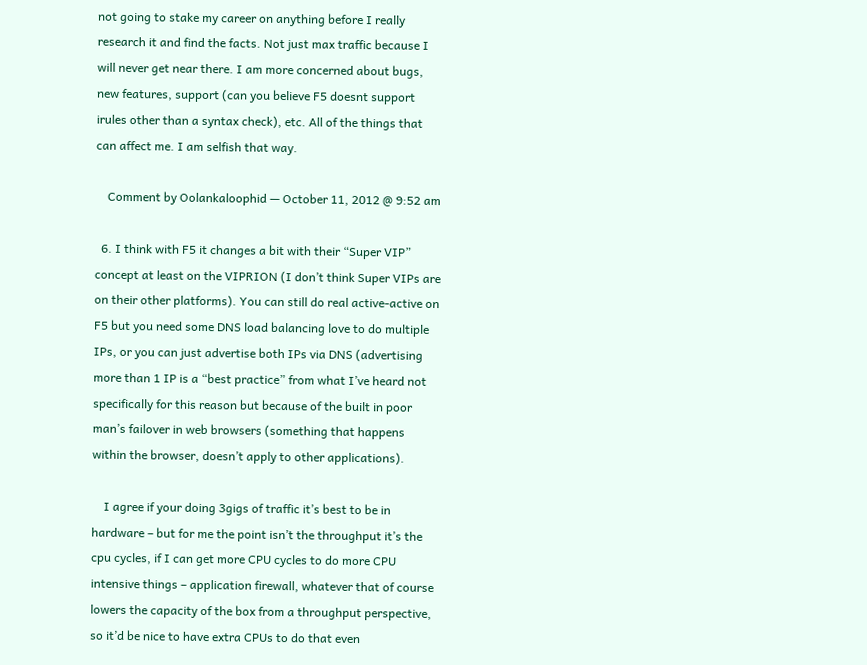not going to stake my career on anything before I really research it and find the facts. Not just max traffic because I will never get near there. I am more concerned about bugs, new features, support (can you believe F5 doesnt support irules other than a syntax check), etc. All of the things that can affect me. I am selfish that way.

    Comment by Oolankaloophid — October 11, 2012 @ 9:52 am

  6. I think with F5 it changes a bit with their “Super VIP” concept at least on the VIPRION (I don’t think Super VIPs are on their other platforms). You can still do real active-active on F5 but you need some DNS load balancing love to do multiple IPs, or you can just advertise both IPs via DNS (advertising more than 1 IP is a “best practice” from what I’ve heard not specifically for this reason but because of the built in poor man’s failover in web browsers (something that happens within the browser, doesn’t apply to other applications).

    I agree if your doing 3gigs of traffic it’s best to be in hardware – but for me the point isn’t the throughput it’s the cpu cycles, if I can get more CPU cycles to do more CPU intensive things – application firewall, whatever that of course lowers the capacity of the box from a throughput perspective, so it’d be nice to have extra CPUs to do that even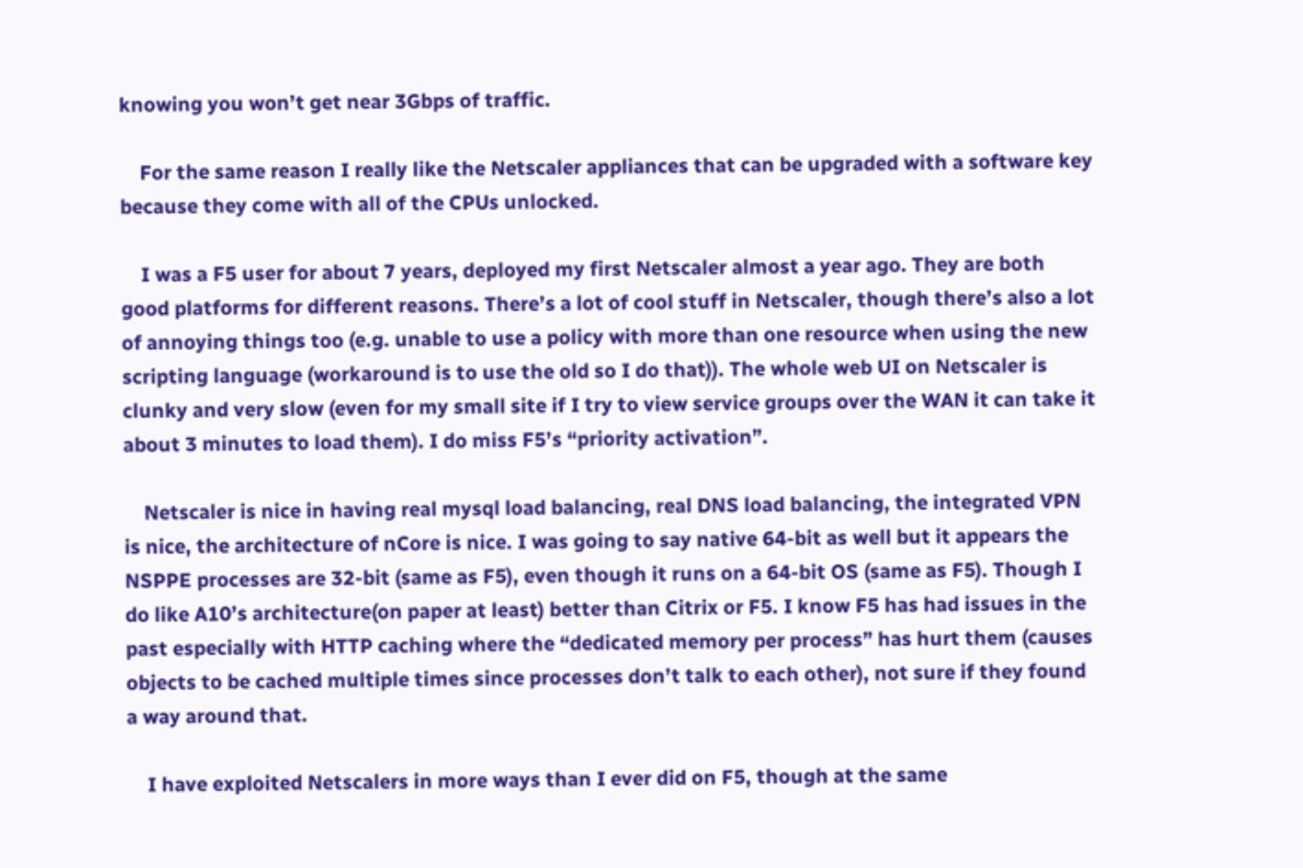knowing you won’t get near 3Gbps of traffic.

    For the same reason I really like the Netscaler appliances that can be upgraded with a software key because they come with all of the CPUs unlocked.

    I was a F5 user for about 7 years, deployed my first Netscaler almost a year ago. They are both good platforms for different reasons. There’s a lot of cool stuff in Netscaler, though there’s also a lot of annoying things too (e.g. unable to use a policy with more than one resource when using the new scripting language (workaround is to use the old so I do that)). The whole web UI on Netscaler is clunky and very slow (even for my small site if I try to view service groups over the WAN it can take it about 3 minutes to load them). I do miss F5’s “priority activation”.

    Netscaler is nice in having real mysql load balancing, real DNS load balancing, the integrated VPN is nice, the architecture of nCore is nice. I was going to say native 64-bit as well but it appears the NSPPE processes are 32-bit (same as F5), even though it runs on a 64-bit OS (same as F5). Though I do like A10’s architecture(on paper at least) better than Citrix or F5. I know F5 has had issues in the past especially with HTTP caching where the “dedicated memory per process” has hurt them (causes objects to be cached multiple times since processes don’t talk to each other), not sure if they found a way around that.

    I have exploited Netscalers in more ways than I ever did on F5, though at the same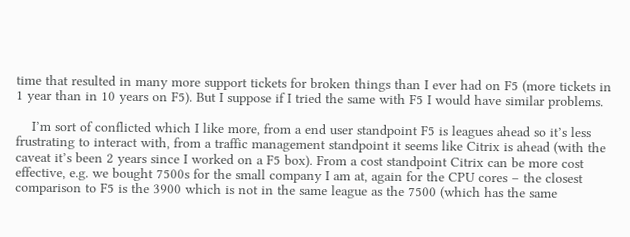time that resulted in many more support tickets for broken things than I ever had on F5 (more tickets in 1 year than in 10 years on F5). But I suppose if I tried the same with F5 I would have similar problems.

    I’m sort of conflicted which I like more, from a end user standpoint F5 is leagues ahead so it’s less frustrating to interact with, from a traffic management standpoint it seems like Citrix is ahead (with the caveat it’s been 2 years since I worked on a F5 box). From a cost standpoint Citrix can be more cost effective, e.g. we bought 7500s for the small company I am at, again for the CPU cores – the closest comparison to F5 is the 3900 which is not in the same league as the 7500 (which has the same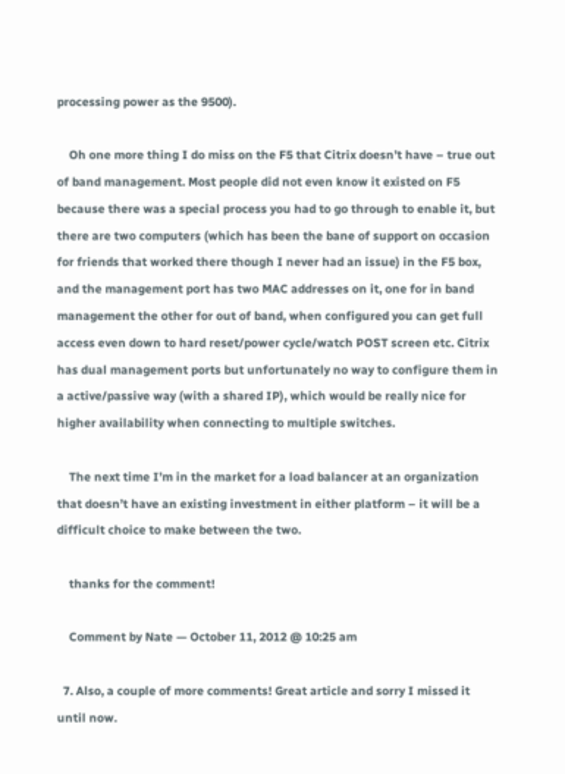processing power as the 9500).

    Oh one more thing I do miss on the F5 that Citrix doesn’t have – true out of band management. Most people did not even know it existed on F5 because there was a special process you had to go through to enable it, but there are two computers (which has been the bane of support on occasion for friends that worked there though I never had an issue) in the F5 box, and the management port has two MAC addresses on it, one for in band management the other for out of band, when configured you can get full access even down to hard reset/power cycle/watch POST screen etc. Citrix has dual management ports but unfortunately no way to configure them in a active/passive way (with a shared IP), which would be really nice for higher availability when connecting to multiple switches.

    The next time I’m in the market for a load balancer at an organization that doesn’t have an existing investment in either platform – it will be a difficult choice to make between the two.

    thanks for the comment!

    Comment by Nate — October 11, 2012 @ 10:25 am

  7. Also, a couple of more comments! Great article and sorry I missed it until now.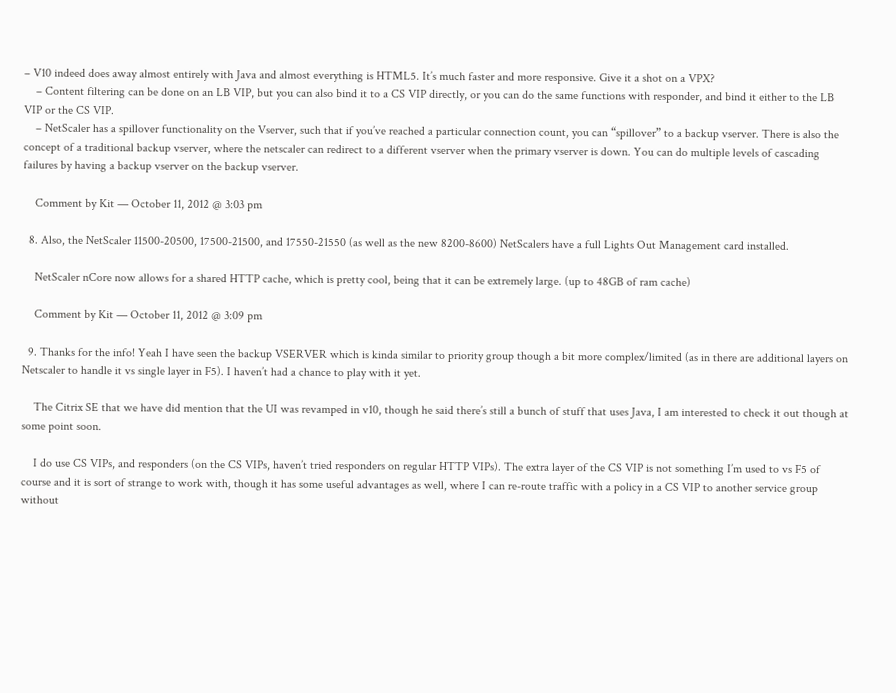– V10 indeed does away almost entirely with Java and almost everything is HTML5. It’s much faster and more responsive. Give it a shot on a VPX?
    – Content filtering can be done on an LB VIP, but you can also bind it to a CS VIP directly, or you can do the same functions with responder, and bind it either to the LB VIP or the CS VIP.
    – NetScaler has a spillover functionality on the Vserver, such that if you’ve reached a particular connection count, you can “spillover” to a backup vserver. There is also the concept of a traditional backup vserver, where the netscaler can redirect to a different vserver when the primary vserver is down. You can do multiple levels of cascading failures by having a backup vserver on the backup vserver.

    Comment by Kit — October 11, 2012 @ 3:03 pm

  8. Also, the NetScaler 11500-20500, 17500-21500, and 17550-21550 (as well as the new 8200-8600) NetScalers have a full Lights Out Management card installed.

    NetScaler nCore now allows for a shared HTTP cache, which is pretty cool, being that it can be extremely large. (up to 48GB of ram cache)

    Comment by Kit — October 11, 2012 @ 3:09 pm

  9. Thanks for the info! Yeah I have seen the backup VSERVER which is kinda similar to priority group though a bit more complex/limited (as in there are additional layers on Netscaler to handle it vs single layer in F5). I haven’t had a chance to play with it yet.

    The Citrix SE that we have did mention that the UI was revamped in v10, though he said there’s still a bunch of stuff that uses Java, I am interested to check it out though at some point soon.

    I do use CS VIPs, and responders (on the CS VIPs, haven’t tried responders on regular HTTP VIPs). The extra layer of the CS VIP is not something I’m used to vs F5 of course and it is sort of strange to work with, though it has some useful advantages as well, where I can re-route traffic with a policy in a CS VIP to another service group without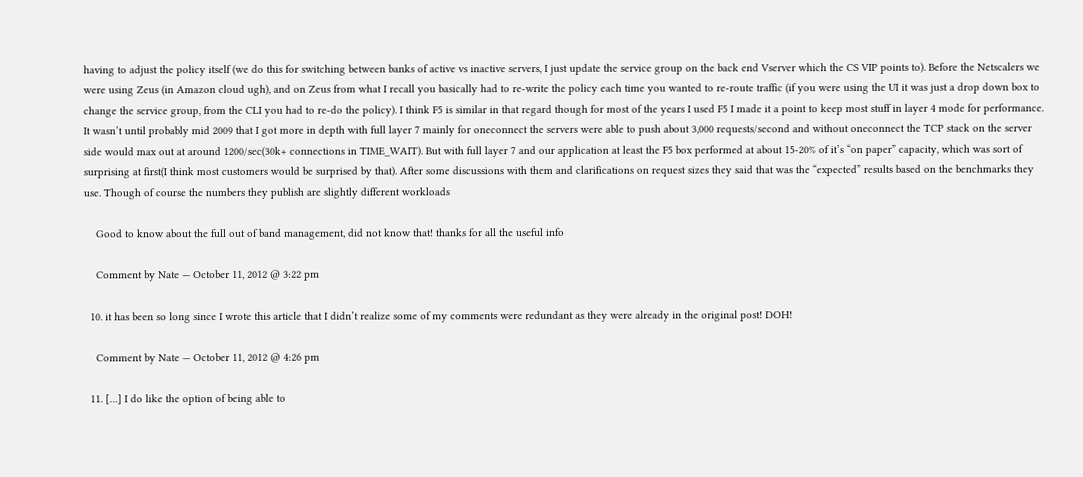having to adjust the policy itself (we do this for switching between banks of active vs inactive servers, I just update the service group on the back end Vserver which the CS VIP points to). Before the Netscalers we were using Zeus (in Amazon cloud ugh), and on Zeus from what I recall you basically had to re-write the policy each time you wanted to re-route traffic (if you were using the UI it was just a drop down box to change the service group, from the CLI you had to re-do the policy). I think F5 is similar in that regard though for most of the years I used F5 I made it a point to keep most stuff in layer 4 mode for performance. It wasn’t until probably mid 2009 that I got more in depth with full layer 7 mainly for oneconnect the servers were able to push about 3,000 requests/second and without oneconnect the TCP stack on the server side would max out at around 1200/sec(30k+ connections in TIME_WAIT). But with full layer 7 and our application at least the F5 box performed at about 15-20% of it’s “on paper” capacity, which was sort of surprising at first(I think most customers would be surprised by that). After some discussions with them and clarifications on request sizes they said that was the “expected” results based on the benchmarks they use. Though of course the numbers they publish are slightly different workloads

    Good to know about the full out of band management, did not know that! thanks for all the useful info

    Comment by Nate — October 11, 2012 @ 3:22 pm

  10. it has been so long since I wrote this article that I didn’t realize some of my comments were redundant as they were already in the original post! DOH!

    Comment by Nate — October 11, 2012 @ 4:26 pm

  11. […] I do like the option of being able to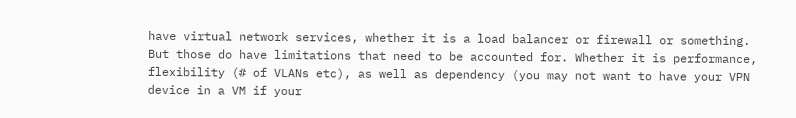have virtual network services, whether it is a load balancer or firewall or something. But those do have limitations that need to be accounted for. Whether it is performance, flexibility (# of VLANs etc), as well as dependency (you may not want to have your VPN device in a VM if your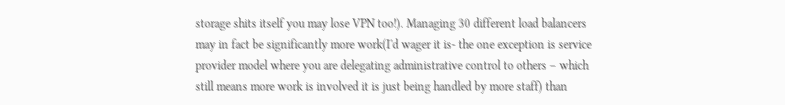storage shits itself you may lose VPN too!). Managing 30 different load balancers may in fact be significantly more work(I'd wager it is- the one exception is service provider model where you are delegating administrative control to others – which still means more work is involved it is just being handled by more staff) than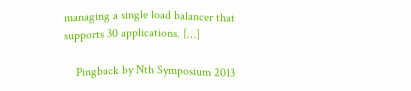managing a single load balancer that supports 30 applications. […]

    Pingback by Nth Symposium 2013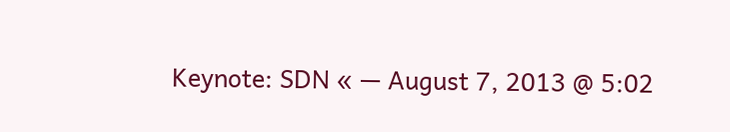Keynote: SDN « — August 7, 2013 @ 5:02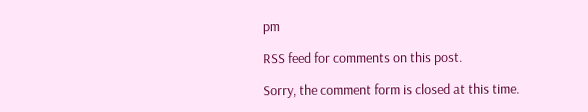pm

RSS feed for comments on this post.

Sorry, the comment form is closed at this time.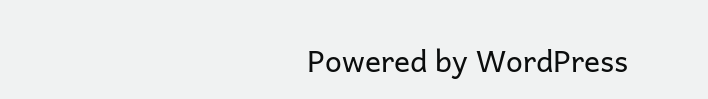Powered by WordPress